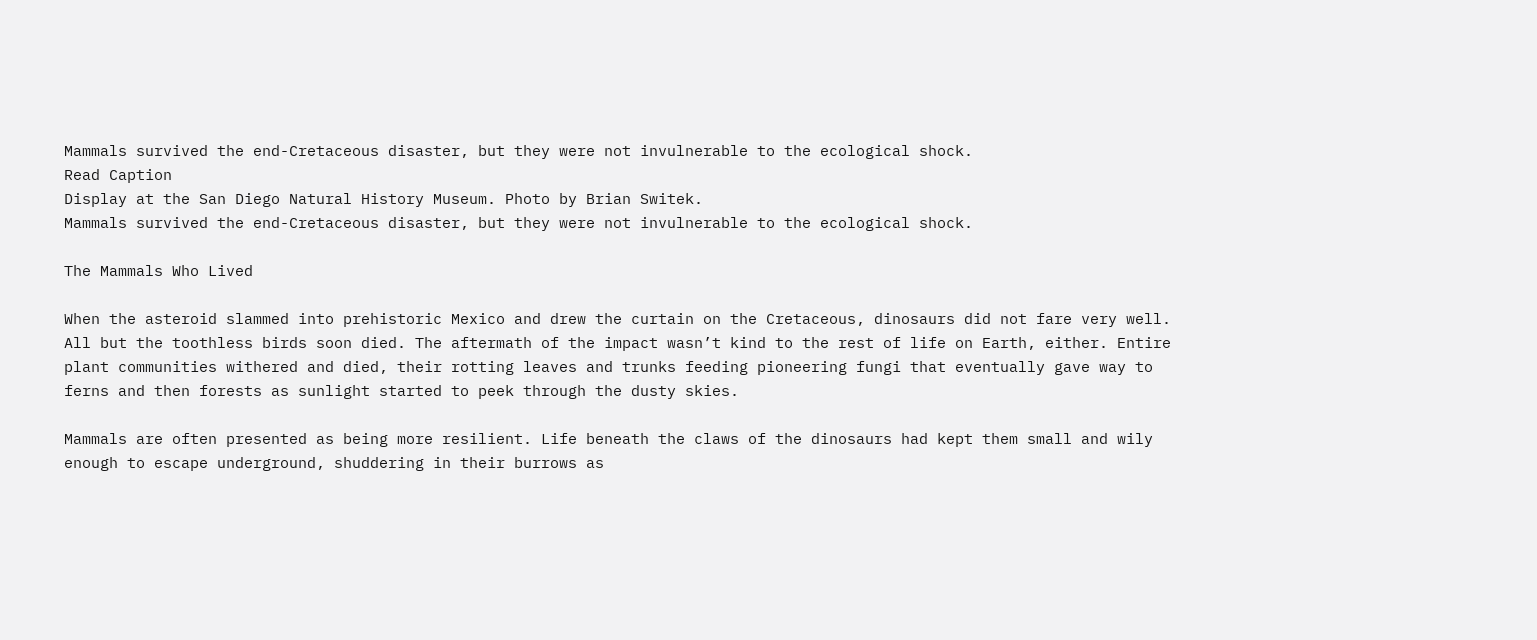Mammals survived the end-Cretaceous disaster, but they were not invulnerable to the ecological shock.
Read Caption
Display at the San Diego Natural History Museum. Photo by Brian Switek.
Mammals survived the end-Cretaceous disaster, but they were not invulnerable to the ecological shock.

The Mammals Who Lived

When the asteroid slammed into prehistoric Mexico and drew the curtain on the Cretaceous, dinosaurs did not fare very well. All but the toothless birds soon died. The aftermath of the impact wasn’t kind to the rest of life on Earth, either. Entire plant communities withered and died, their rotting leaves and trunks feeding pioneering fungi that eventually gave way to ferns and then forests as sunlight started to peek through the dusty skies.

Mammals are often presented as being more resilient. Life beneath the claws of the dinosaurs had kept them small and wily enough to escape underground, shuddering in their burrows as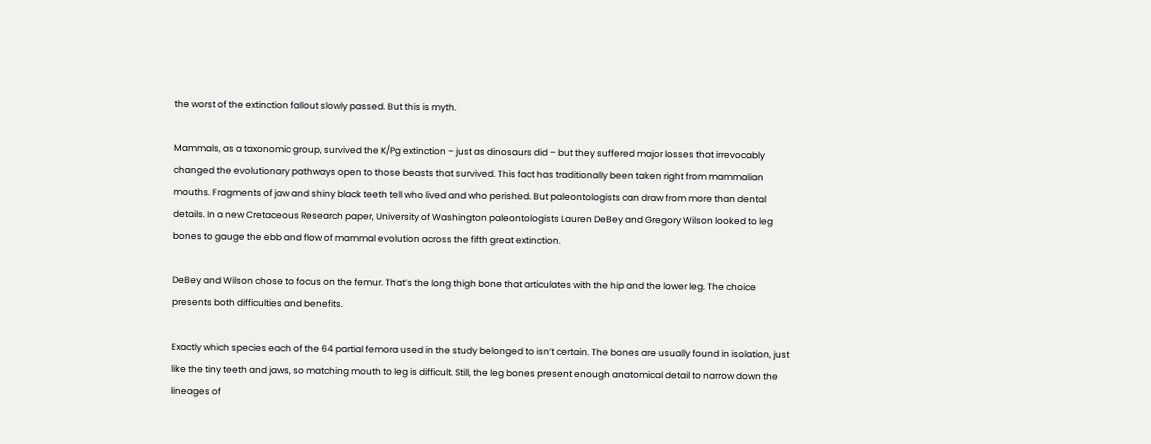the worst of the extinction fallout slowly passed. But this is myth.

Mammals, as a taxonomic group, survived the K/Pg extinction – just as dinosaurs did – but they suffered major losses that irrevocably changed the evolutionary pathways open to those beasts that survived. This fact has traditionally been taken right from mammalian mouths. Fragments of jaw and shiny black teeth tell who lived and who perished. But paleontologists can draw from more than dental details. In a new Cretaceous Research paper, University of Washington paleontologists Lauren DeBey and Gregory Wilson looked to leg bones to gauge the ebb and flow of mammal evolution across the fifth great extinction.

DeBey and Wilson chose to focus on the femur. That’s the long thigh bone that articulates with the hip and the lower leg. The choice presents both difficulties and benefits.

Exactly which species each of the 64 partial femora used in the study belonged to isn’t certain. The bones are usually found in isolation, just like the tiny teeth and jaws, so matching mouth to leg is difficult. Still, the leg bones present enough anatomical detail to narrow down the lineages of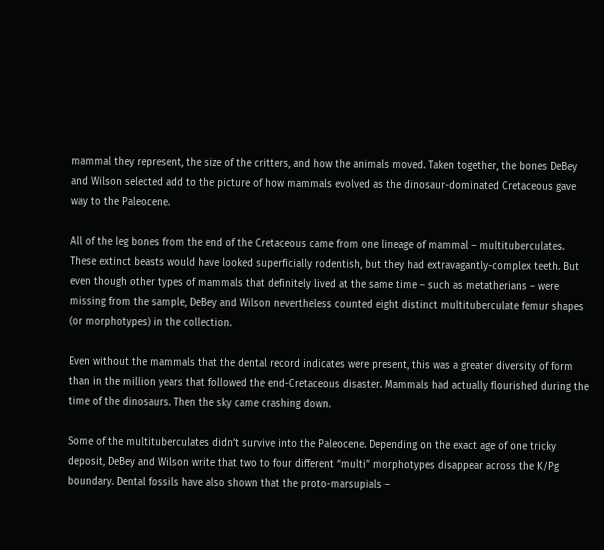mammal they represent, the size of the critters, and how the animals moved. Taken together, the bones DeBey and Wilson selected add to the picture of how mammals evolved as the dinosaur-dominated Cretaceous gave way to the Paleocene.

All of the leg bones from the end of the Cretaceous came from one lineage of mammal – multituberculates. These extinct beasts would have looked superficially rodentish, but they had extravagantly-complex teeth. But even though other types of mammals that definitely lived at the same time – such as metatherians – were missing from the sample, DeBey and Wilson nevertheless counted eight distinct multituberculate femur shapes (or morphotypes) in the collection.

Even without the mammals that the dental record indicates were present, this was a greater diversity of form than in the million years that followed the end-Cretaceous disaster. Mammals had actually flourished during the time of the dinosaurs. Then the sky came crashing down.

Some of the multituberculates didn’t survive into the Paleocene. Depending on the exact age of one tricky deposit, DeBey and Wilson write that two to four different “multi” morphotypes disappear across the K/Pg boundary. Dental fossils have also shown that the proto-marsupials –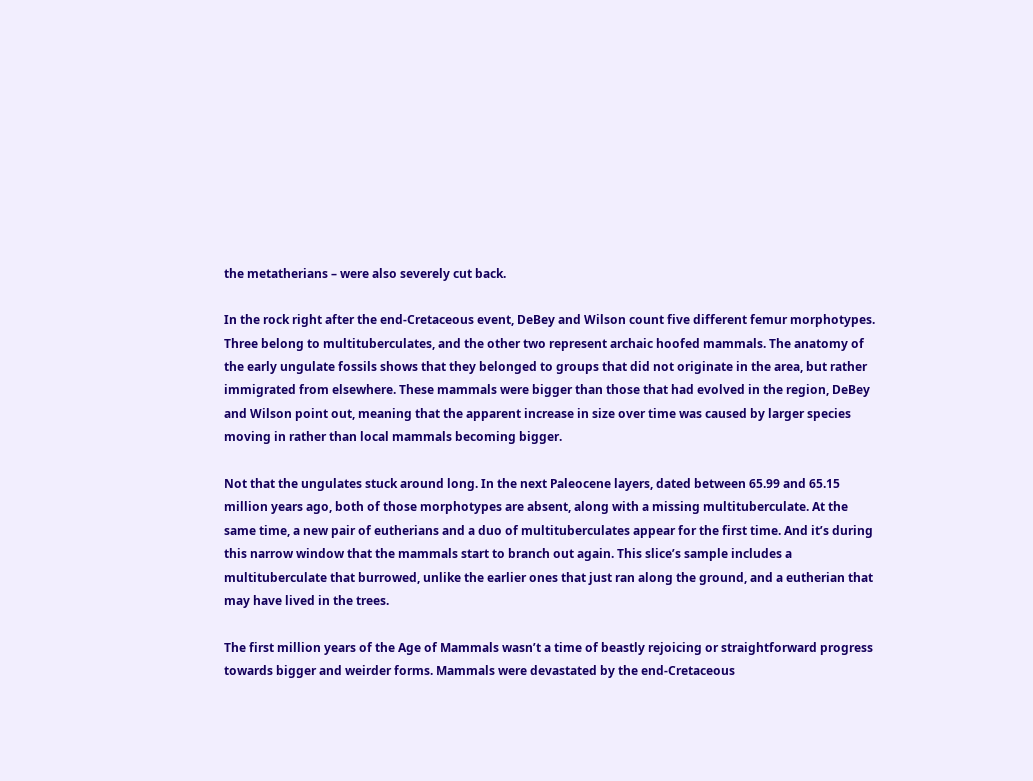the metatherians – were also severely cut back.

In the rock right after the end-Cretaceous event, DeBey and Wilson count five different femur morphotypes. Three belong to multituberculates, and the other two represent archaic hoofed mammals. The anatomy of the early ungulate fossils shows that they belonged to groups that did not originate in the area, but rather immigrated from elsewhere. These mammals were bigger than those that had evolved in the region, DeBey and Wilson point out, meaning that the apparent increase in size over time was caused by larger species moving in rather than local mammals becoming bigger.

Not that the ungulates stuck around long. In the next Paleocene layers, dated between 65.99 and 65.15 million years ago, both of those morphotypes are absent, along with a missing multituberculate. At the same time, a new pair of eutherians and a duo of multituberculates appear for the first time. And it’s during this narrow window that the mammals start to branch out again. This slice’s sample includes a multituberculate that burrowed, unlike the earlier ones that just ran along the ground, and a eutherian that may have lived in the trees.

The first million years of the Age of Mammals wasn’t a time of beastly rejoicing or straightforward progress towards bigger and weirder forms. Mammals were devastated by the end-Cretaceous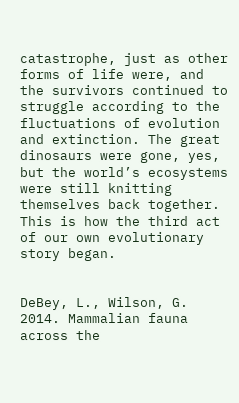catastrophe, just as other forms of life were, and the survivors continued to struggle according to the fluctuations of evolution and extinction. The great dinosaurs were gone, yes, but the world’s ecosystems were still knitting themselves back together. This is how the third act of our own evolutionary story began.


DeBey, L., Wilson, G. 2014. Mammalian fauna across the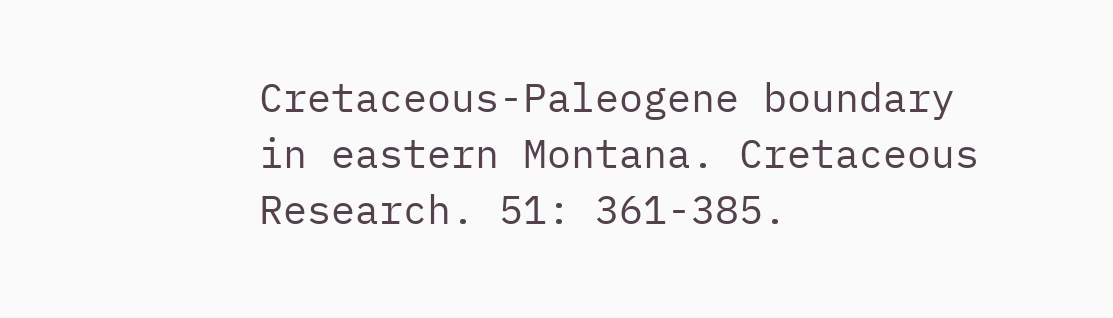Cretaceous-Paleogene boundary in eastern Montana. Cretaceous Research. 51: 361-385.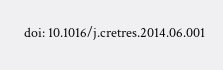doi: 10.1016/j.cretres.2014.06.001